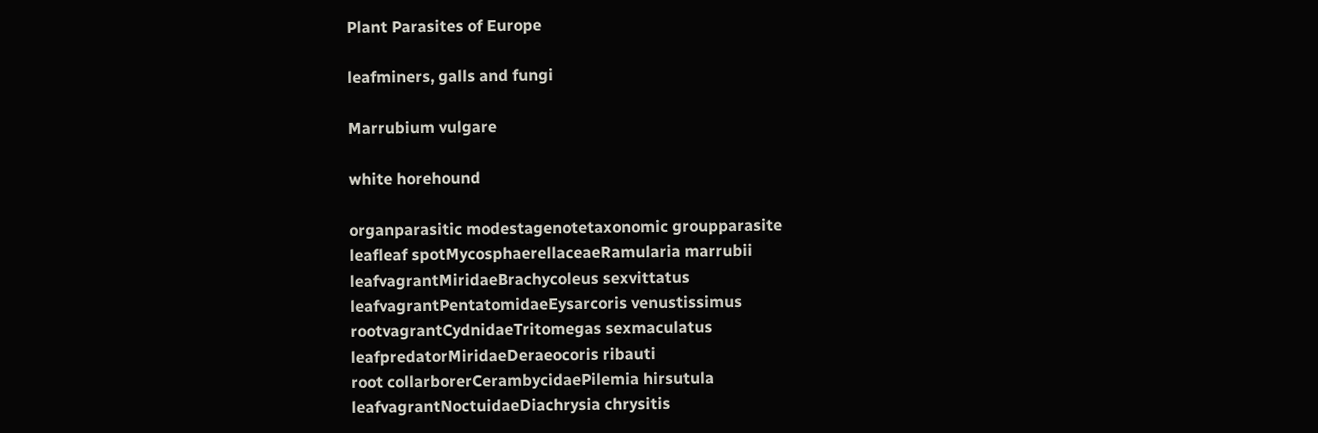Plant Parasites of Europe

leafminers, galls and fungi

Marrubium vulgare

white horehound

organparasitic modestagenotetaxonomic groupparasite
leafleaf spotMycosphaerellaceaeRamularia marrubii
leafvagrantMiridaeBrachycoleus sexvittatus
leafvagrantPentatomidaeEysarcoris venustissimus
rootvagrantCydnidaeTritomegas sexmaculatus
leafpredatorMiridaeDeraeocoris ribauti
root collarborerCerambycidaePilemia hirsutula
leafvagrantNoctuidaeDiachrysia chrysitis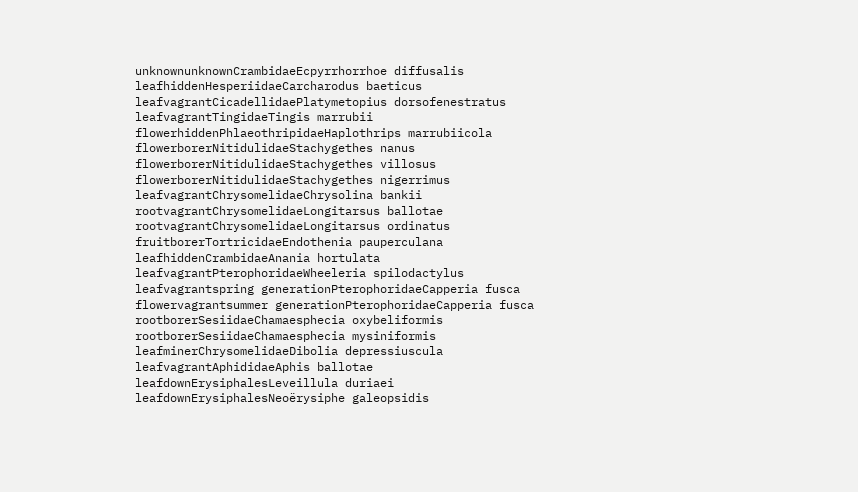unknownunknownCrambidaeEcpyrrhorrhoe diffusalis
leafhiddenHesperiidaeCarcharodus baeticus
leafvagrantCicadellidaePlatymetopius dorsofenestratus
leafvagrantTingidaeTingis marrubii
flowerhiddenPhlaeothripidaeHaplothrips marrubiicola
flowerborerNitidulidaeStachygethes nanus
flowerborerNitidulidaeStachygethes villosus
flowerborerNitidulidaeStachygethes nigerrimus
leafvagrantChrysomelidaeChrysolina bankii
rootvagrantChrysomelidaeLongitarsus ballotae
rootvagrantChrysomelidaeLongitarsus ordinatus
fruitborerTortricidaeEndothenia pauperculana
leafhiddenCrambidaeAnania hortulata
leafvagrantPterophoridaeWheeleria spilodactylus
leafvagrantspring generationPterophoridaeCapperia fusca
flowervagrantsummer generationPterophoridaeCapperia fusca
rootborerSesiidaeChamaesphecia oxybeliformis
rootborerSesiidaeChamaesphecia mysiniformis
leafminerChrysomelidaeDibolia depressiuscula
leafvagrantAphididaeAphis ballotae
leafdownErysiphalesLeveillula duriaei
leafdownErysiphalesNeoërysiphe galeopsidis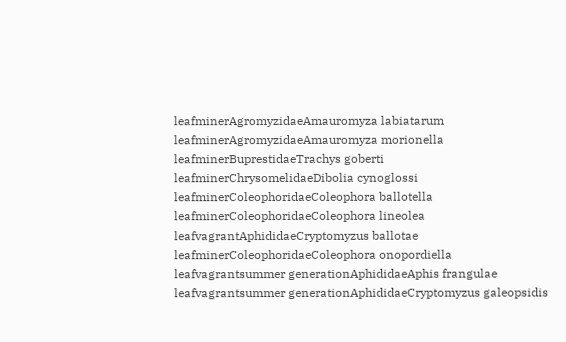leafminerAgromyzidaeAmauromyza labiatarum
leafminerAgromyzidaeAmauromyza morionella
leafminerBuprestidaeTrachys goberti
leafminerChrysomelidaeDibolia cynoglossi
leafminerColeophoridaeColeophora ballotella
leafminerColeophoridaeColeophora lineolea
leafvagrantAphididaeCryptomyzus ballotae
leafminerColeophoridaeColeophora onopordiella
leafvagrantsummer generationAphididaeAphis frangulae
leafvagrantsummer generationAphididaeCryptomyzus galeopsidis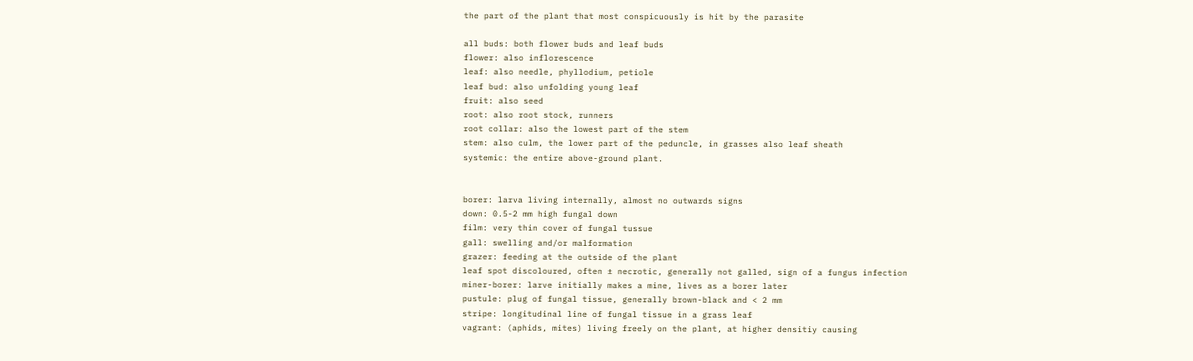the part of the plant that most conspicuously is hit by the parasite

all buds: both flower buds and leaf buds
flower: also inflorescence
leaf: also needle, phyllodium, petiole
leaf bud: also unfolding young leaf
fruit: also seed
root: also root stock, runners
root collar: also the lowest part of the stem
stem: also culm, the lower part of the peduncle, in grasses also leaf sheath
systemic: the entire above-ground plant.


borer: larva living internally, almost no outwards signs
down: 0.5-2 mm high fungal down
film: very thin cover of fungal tussue
gall: swelling and/or malformation
grazer: feeding at the outside of the plant
leaf spot discoloured, often ± necrotic, generally not galled, sign of a fungus infection
miner-borer: larve initially makes a mine, lives as a borer later
pustule: plug of fungal tissue, generally brown-black and < 2 mm
stripe: longitudinal line of fungal tissue in a grass leaf
vagrant: (aphids, mites) living freely on the plant, at higher densitiy causing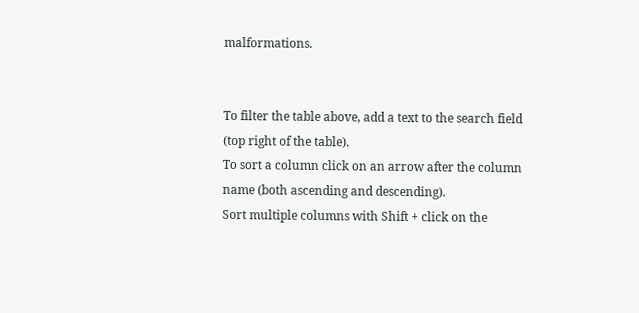malformations.


To filter the table above, add a text to the search field (top right of the table).
To sort a column click on an arrow after the column name (both ascending and descending).
Sort multiple columns with Shift + click on the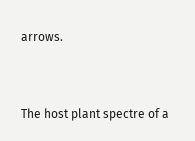arrows.


The host plant spectre of a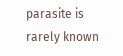parasite is rarely known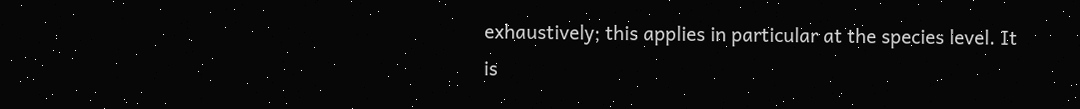exhaustively; this applies in particular at the species level. It is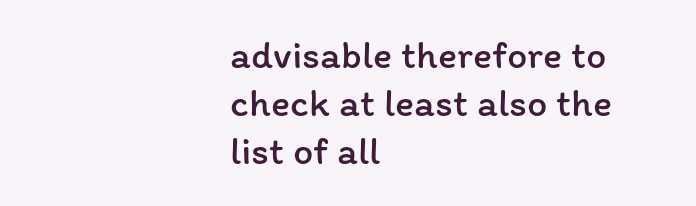advisable therefore to check at least also the list of all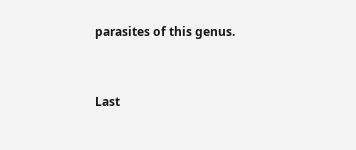parasites of this genus.


Last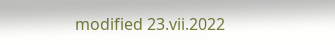modified 23.vii.2022